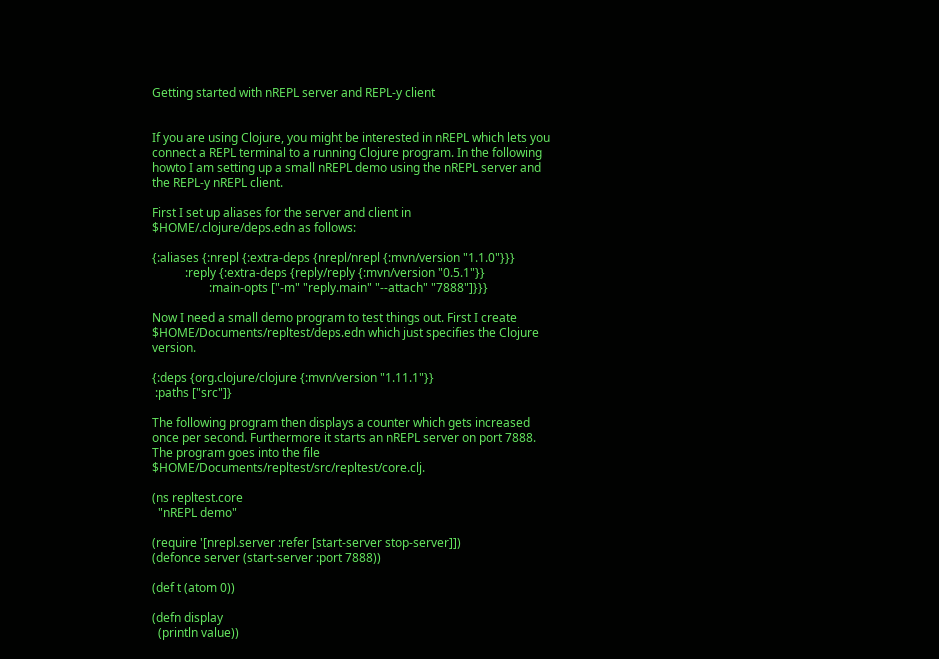Getting started with nREPL server and REPL-y client


If you are using Clojure, you might be interested in nREPL which lets you connect a REPL terminal to a running Clojure program. In the following howto I am setting up a small nREPL demo using the nREPL server and the REPL-y nREPL client.

First I set up aliases for the server and client in $HOME/.clojure/deps.edn as follows:

{:aliases {:nrepl {:extra-deps {nrepl/nrepl {:mvn/version "1.1.0"}}}
           :reply {:extra-deps {reply/reply {:mvn/version "0.5.1"}}
                   :main-opts ["-m" "reply.main" "--attach" "7888"]}}}

Now I need a small demo program to test things out. First I create $HOME/Documents/repltest/deps.edn which just specifies the Clojure version.

{:deps {org.clojure/clojure {:mvn/version "1.11.1"}}
 :paths ["src"]}

The following program then displays a counter which gets increased once per second. Furthermore it starts an nREPL server on port 7888. The program goes into the file $HOME/Documents/repltest/src/repltest/core.clj.

(ns repltest.core
  "nREPL demo"

(require '[nrepl.server :refer [start-server stop-server]])
(defonce server (start-server :port 7888))

(def t (atom 0))

(defn display
  (println value))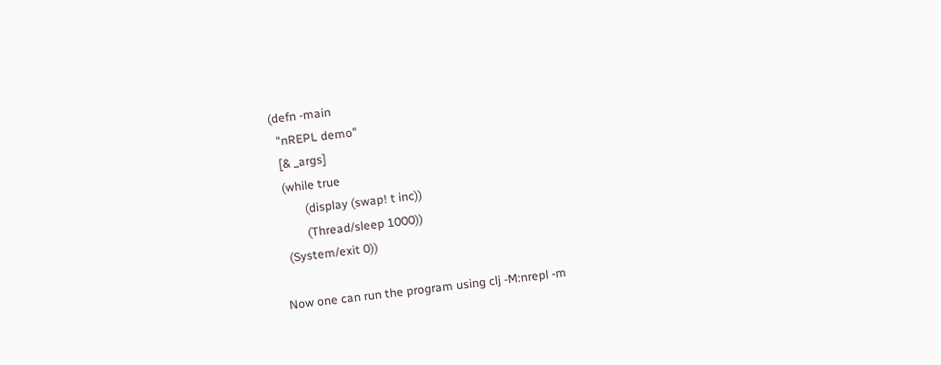(defn -main
  "nREPL demo"
  [& _args]
  (while true
         (display (swap! t inc))
         (Thread/sleep 1000))
  (System/exit 0))

Now one can run the program using clj -M:nrepl -m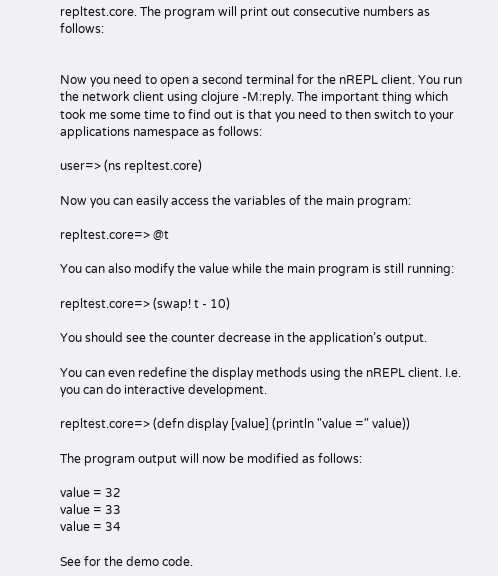repltest.core. The program will print out consecutive numbers as follows:


Now you need to open a second terminal for the nREPL client. You run the network client using clojure -M:reply. The important thing which took me some time to find out is that you need to then switch to your applications namespace as follows:

user=> (ns repltest.core)

Now you can easily access the variables of the main program:

repltest.core=> @t

You can also modify the value while the main program is still running:

repltest.core=> (swap! t - 10)

You should see the counter decrease in the application’s output.

You can even redefine the display methods using the nREPL client. I.e. you can do interactive development.

repltest.core=> (defn display [value] (println "value =" value))

The program output will now be modified as follows:

value = 32
value = 33
value = 34

See for the demo code.